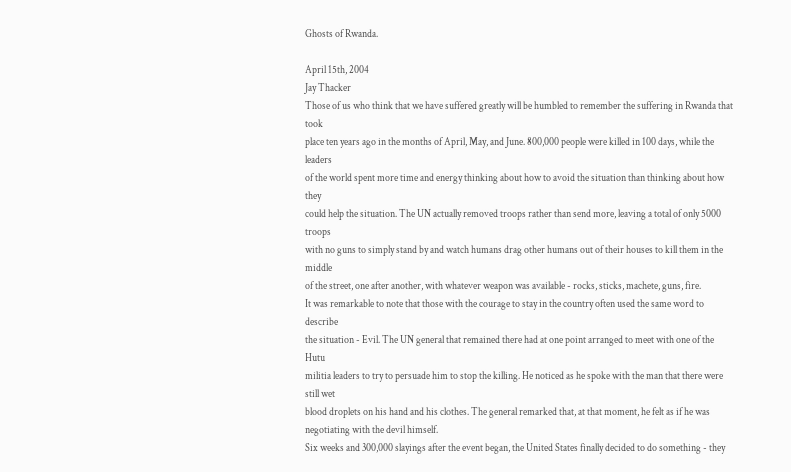Ghosts of Rwanda.

April 15th, 2004
Jay Thacker
Those of us who think that we have suffered greatly will be humbled to remember the suffering in Rwanda that took
place ten years ago in the months of April, May, and June. 800,000 people were killed in 100 days, while the leaders
of the world spent more time and energy thinking about how to avoid the situation than thinking about how they
could help the situation. The UN actually removed troops rather than send more, leaving a total of only 5000 troops
with no guns to simply stand by and watch humans drag other humans out of their houses to kill them in the middle
of the street, one after another, with whatever weapon was available - rocks, sticks, machete, guns, fire.
It was remarkable to note that those with the courage to stay in the country often used the same word to describe
the situation - Evil. The UN general that remained there had at one point arranged to meet with one of the Hutu
militia leaders to try to persuade him to stop the killing. He noticed as he spoke with the man that there were still wet
blood droplets on his hand and his clothes. The general remarked that, at that moment, he felt as if he was
negotiating with the devil himself.
Six weeks and 300,000 slayings after the event began, the United States finally decided to do something - they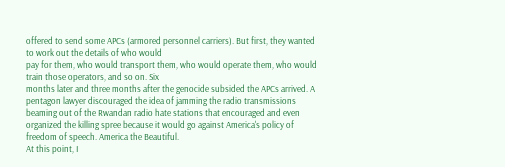offered to send some APCs (armored personnel carriers). But first, they wanted to work out the details of who would
pay for them, who would transport them, who would operate them, who would train those operators, and so on. Six
months later and three months after the genocide subsided the APCs arrived. A
pentagon lawyer discouraged the idea of jamming the radio transmissions
beaming out of the Rwandan radio hate stations that encouraged and even
organized the killing spree because it would go against America's policy of
freedom of speech. America the Beautiful.
At this point, I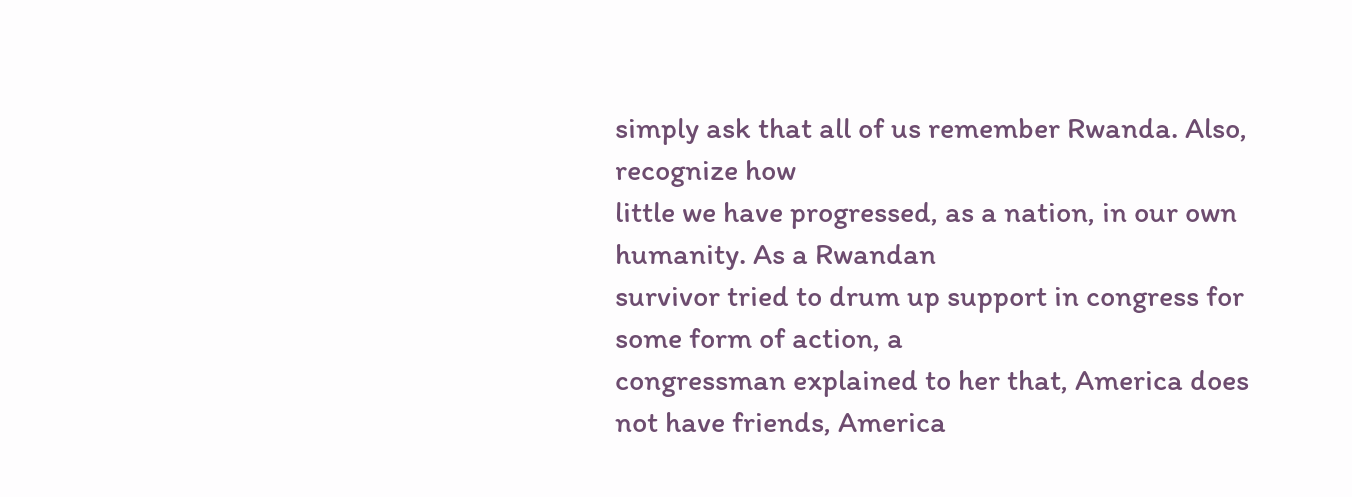simply ask that all of us remember Rwanda. Also, recognize how
little we have progressed, as a nation, in our own humanity. As a Rwandan
survivor tried to drum up support in congress for some form of action, a
congressman explained to her that, America does not have friends, America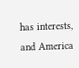has interests, and America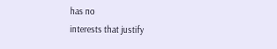has no
interests that justify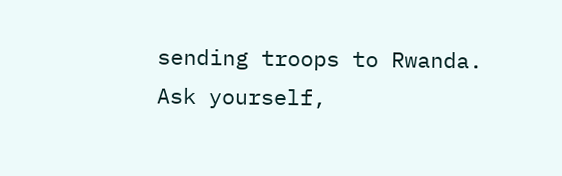sending troops to Rwanda. Ask yourself,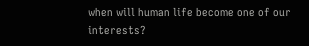when will human life become one of our interests?